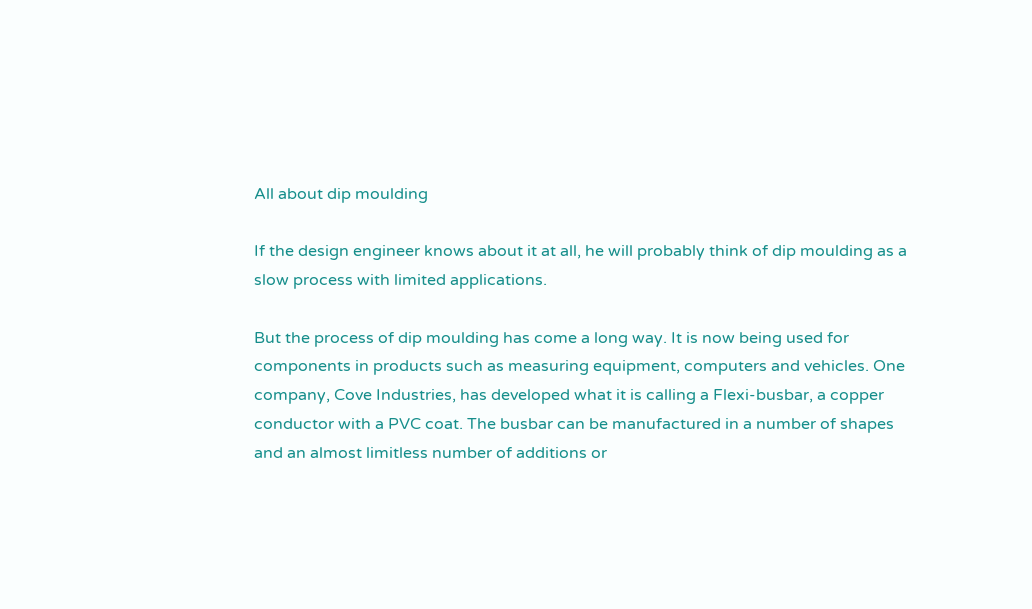All about dip moulding

If the design engineer knows about it at all, he will probably think of dip moulding as a slow process with limited applications.

But the process of dip moulding has come a long way. It is now being used for components in products such as measuring equipment, computers and vehicles. One company, Cove Industries, has developed what it is calling a Flexi-busbar, a copper conductor with a PVC coat. The busbar can be manufactured in a number of shapes and an almost limitless number of additions or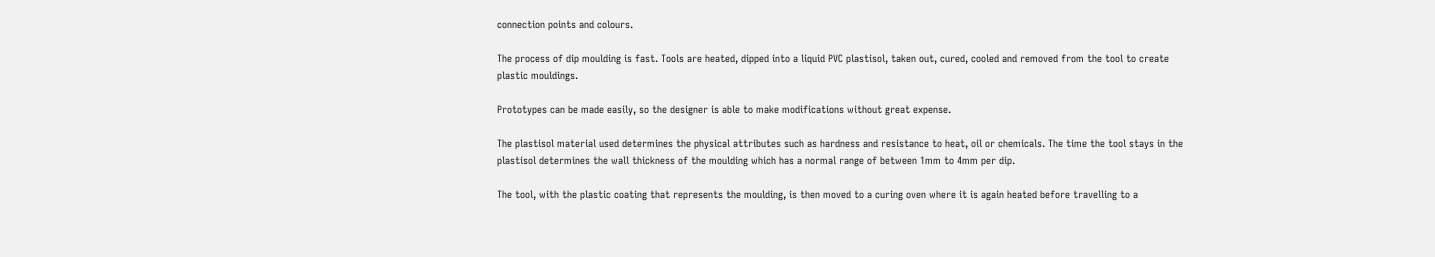connection points and colours.

The process of dip moulding is fast. Tools are heated, dipped into a liquid PVC plastisol, taken out, cured, cooled and removed from the tool to create plastic mouldings.

Prototypes can be made easily, so the designer is able to make modifications without great expense.

The plastisol material used determines the physical attributes such as hardness and resistance to heat, oil or chemicals. The time the tool stays in the plastisol determines the wall thickness of the moulding which has a normal range of between 1mm to 4mm per dip.

The tool, with the plastic coating that represents the moulding, is then moved to a curing oven where it is again heated before travelling to a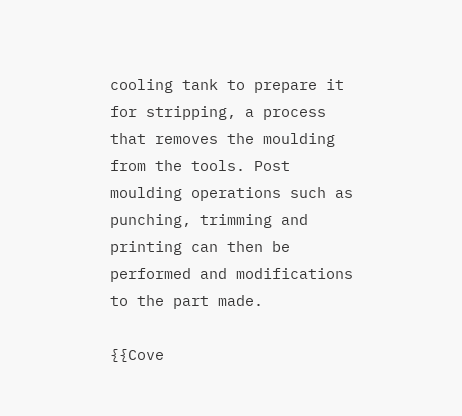cooling tank to prepare it for stripping, a process that removes the moulding from the tools. Post moulding operations such as punching, trimming and printing can then be performed and modifications to the part made.

{{Cove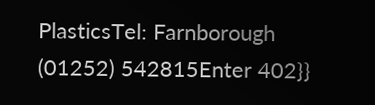PlasticsTel: Farnborough (01252) 542815Enter 402}}